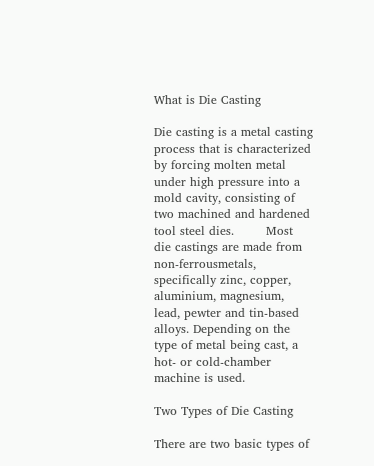What is Die Casting

Die casting is a metal casting process that is characterized by forcing molten metal under high pressure into a mold cavity, consisting of two machined and hardened tool steel dies.        Most die castings are made from non-ferrousmetals, specifically zinc, copper, aluminium, magnesium, lead, pewter and tin-based alloys. Depending on the type of metal being cast, a hot- or cold-chamber machine is used.

Two Types of Die Casting

There are two basic types of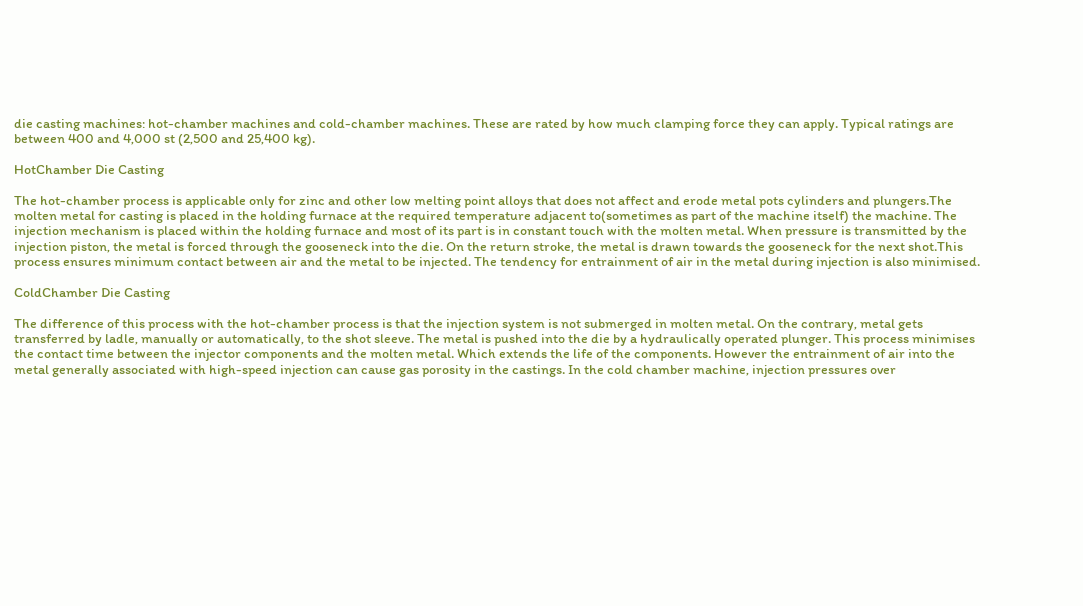die casting machines: hot-chamber machines and cold-chamber machines. These are rated by how much clamping force they can apply. Typical ratings are between 400 and 4,000 st (2,500 and 25,400 kg).

HotChamber Die Casting

The hot-chamber process is applicable only for zinc and other low melting point alloys that does not affect and erode metal pots cylinders and plungers.The molten metal for casting is placed in the holding furnace at the required temperature adjacent to(sometimes as part of the machine itself) the machine. The injection mechanism is placed within the holding furnace and most of its part is in constant touch with the molten metal. When pressure is transmitted by the injection piston, the metal is forced through the gooseneck into the die. On the return stroke, the metal is drawn towards the gooseneck for the next shot.This process ensures minimum contact between air and the metal to be injected. The tendency for entrainment of air in the metal during injection is also minimised.

ColdChamber Die Casting

The difference of this process with the hot-chamber process is that the injection system is not submerged in molten metal. On the contrary, metal gets transferred by ladle, manually or automatically, to the shot sleeve. The metal is pushed into the die by a hydraulically operated plunger. This process minimises the contact time between the injector components and the molten metal. Which extends the life of the components. However the entrainment of air into the metal generally associated with high-speed injection can cause gas porosity in the castings. In the cold chamber machine, injection pressures over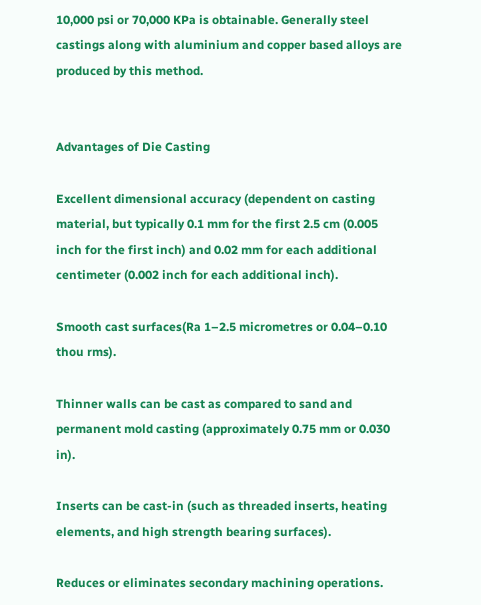10,000 psi or 70,000 KPa is obtainable. Generally steel castings along with aluminium and copper based alloys are produced by this method.


Advantages of Die Casting

Excellent dimensional accuracy (dependent on casting material, but typically 0.1 mm for the first 2.5 cm (0.005 inch for the first inch) and 0.02 mm for each additional centimeter (0.002 inch for each additional inch).

Smooth cast surfaces(Ra 1–2.5 micrometres or 0.04–0.10 thou rms).

Thinner walls can be cast as compared to sand and permanent mold casting (approximately 0.75 mm or 0.030 in).

Inserts can be cast-in (such as threaded inserts, heating elements, and high strength bearing surfaces).

Reduces or eliminates secondary machining operations.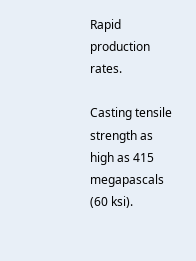Rapid production rates.

Casting tensile strength as high as 415 megapascals (60 ksi).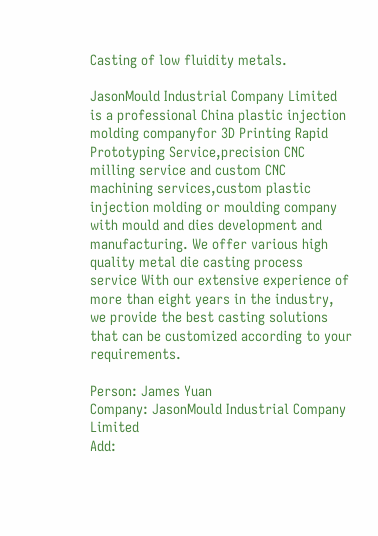Casting of low fluidity metals.

JasonMould Industrial Company Limited is a professional China plastic injection molding companyfor 3D Printing Rapid Prototyping Service,precision CNC milling service and custom CNC machining services,custom plastic injection molding or moulding company with mould and dies development and manufacturing. We offer various high quality metal die casting process service With our extensive experience of more than eight years in the industry, we provide the best casting solutions that can be customized according to your requirements.

Person: James Yuan
Company: JasonMould Industrial Company Limited
Add: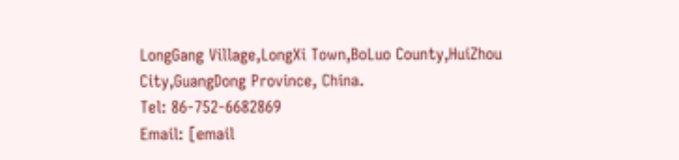LongGang Village,LongXi Town,BoLuo County,HuiZhou City,GuangDong Province, China.
Tel: 86-752-6682869
Email: [email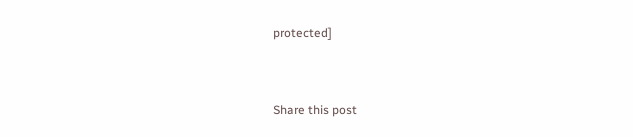protected]


Share this post